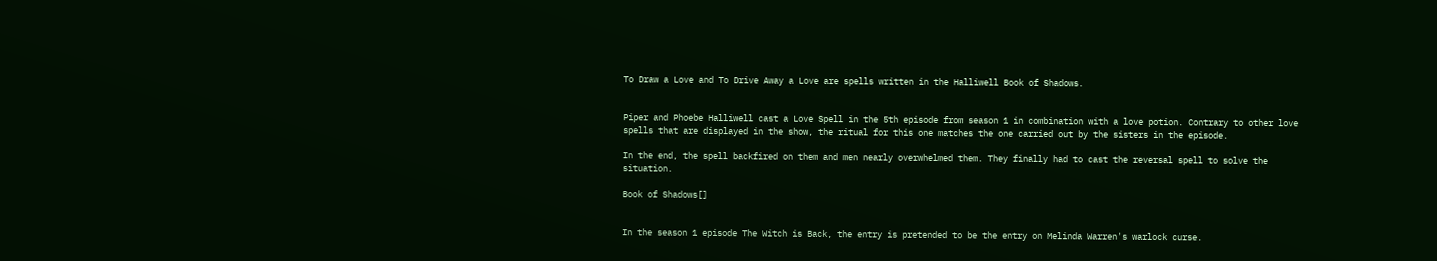To Draw a Love and To Drive Away a Love are spells written in the Halliwell Book of Shadows.


Piper and Phoebe Halliwell cast a Love Spell in the 5th episode from season 1 in combination with a love potion. Contrary to other love spells that are displayed in the show, the ritual for this one matches the one carried out by the sisters in the episode.

In the end, the spell backfired on them and men nearly overwhelmed them. They finally had to cast the reversal spell to solve the situation.

Book of Shadows[]


In the season 1 episode The Witch is Back, the entry is pretended to be the entry on Melinda Warren's warlock curse.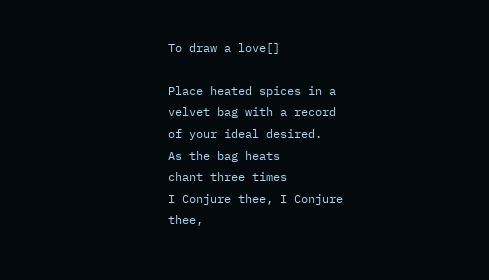To draw a love[]

Place heated spices in a
velvet bag with a record
of your ideal desired.
As the bag heats
chant three times
I Conjure thee, I Conjure thee,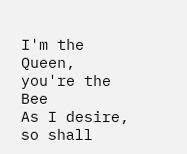I'm the Queen, you're the Bee
As I desire, so shall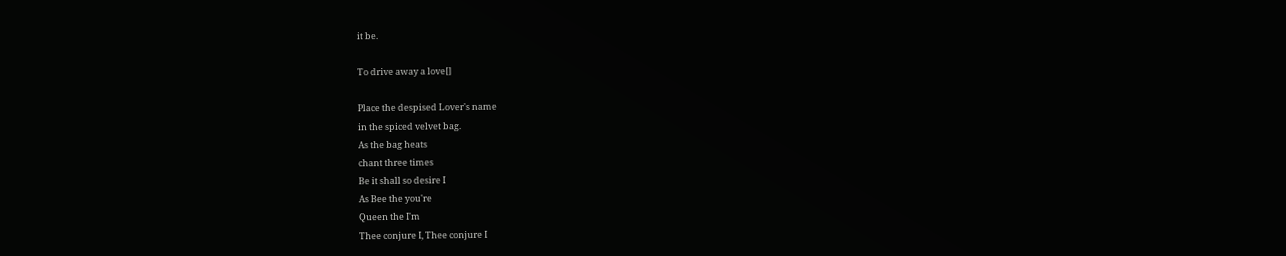it be.

To drive away a love[]

Place the despised Lover's name
in the spiced velvet bag.
As the bag heats
chant three times
Be it shall so desire I
As Bee the you're
Queen the I'm
Thee conjure I, Thee conjure I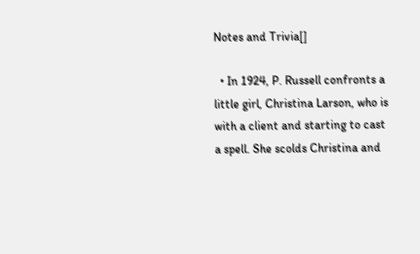Notes and Trivia[]

  • In 1924, P. Russell confronts a little girl, Christina Larson, who is with a client and starting to cast a spell. She scolds Christina and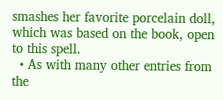smashes her favorite porcelain doll, which was based on the book, open to this spell.
  • As with many other entries from the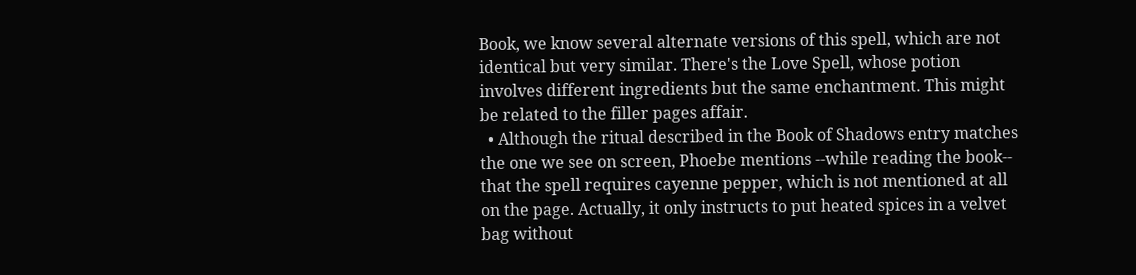Book, we know several alternate versions of this spell, which are not identical but very similar. There's the Love Spell, whose potion involves different ingredients but the same enchantment. This might be related to the filler pages affair.
  • Although the ritual described in the Book of Shadows entry matches the one we see on screen, Phoebe mentions --while reading the book-- that the spell requires cayenne pepper, which is not mentioned at all on the page. Actually, it only instructs to put heated spices in a velvet bag without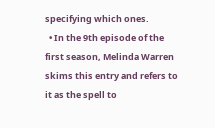specifying which ones.
  • In the 9th episode of the first season, Melinda Warren skims this entry and refers to it as the spell to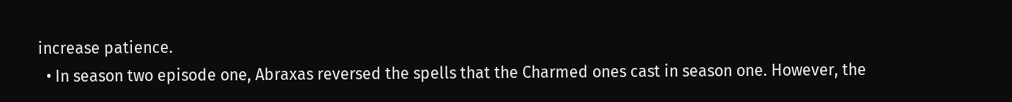increase patience.
  • In season two episode one, Abraxas reversed the spells that the Charmed ones cast in season one. However, the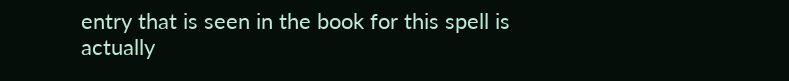entry that is seen in the book for this spell is actually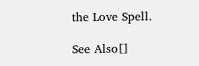the Love Spell.

See Also[]